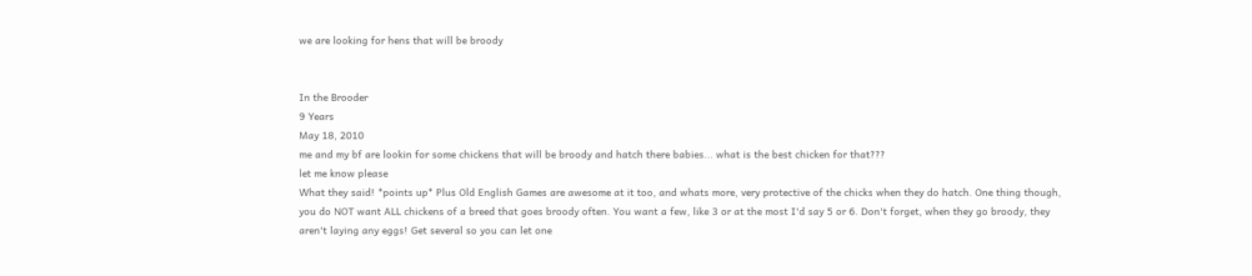we are looking for hens that will be broody


In the Brooder
9 Years
May 18, 2010
me and my bf are lookin for some chickens that will be broody and hatch there babies... what is the best chicken for that???
let me know please
What they said! *points up* Plus Old English Games are awesome at it too, and whats more, very protective of the chicks when they do hatch. One thing though, you do NOT want ALL chickens of a breed that goes broody often. You want a few, like 3 or at the most I'd say 5 or 6. Don't forget, when they go broody, they aren't laying any eggs! Get several so you can let one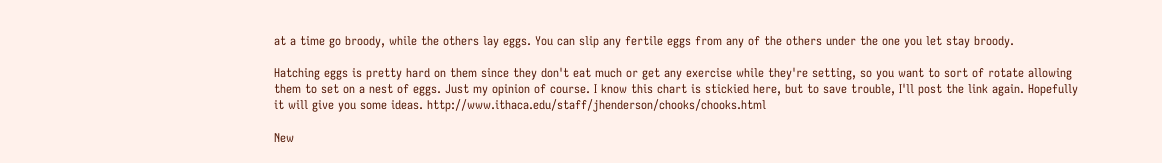at a time go broody, while the others lay eggs. You can slip any fertile eggs from any of the others under the one you let stay broody.

Hatching eggs is pretty hard on them since they don't eat much or get any exercise while they're setting, so you want to sort of rotate allowing them to set on a nest of eggs. Just my opinion of course. I know this chart is stickied here, but to save trouble, I'll post the link again. Hopefully it will give you some ideas. http://www.ithaca.edu/staff/jhenderson/chooks/chooks.html

New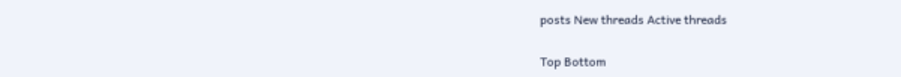posts New threads Active threads

Top Bottom